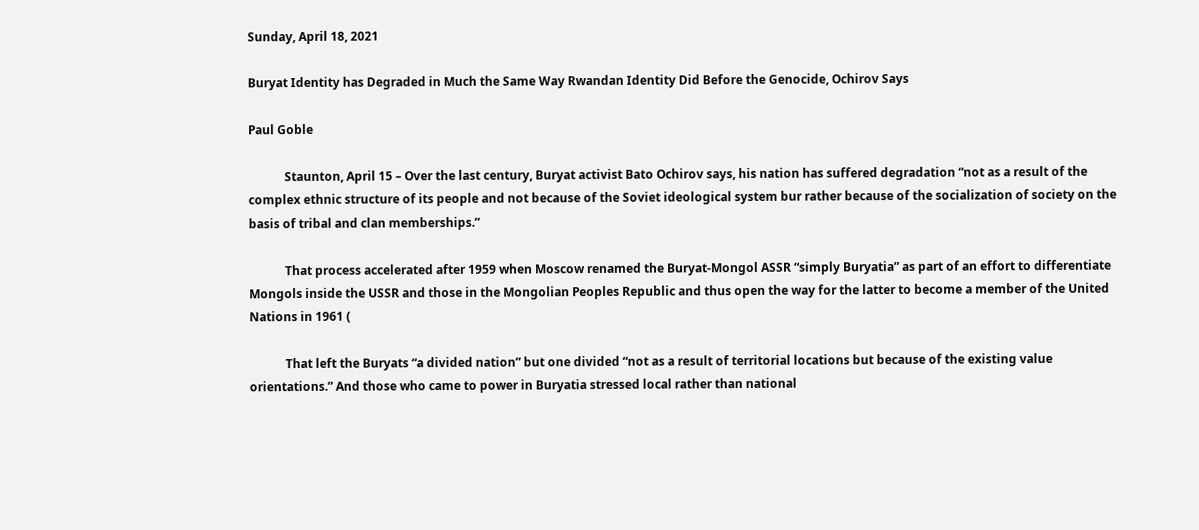Sunday, April 18, 2021

Buryat Identity has Degraded in Much the Same Way Rwandan Identity Did Before the Genocide, Ochirov Says

Paul Goble

            Staunton, April 15 – Over the last century, Buryat activist Bato Ochirov says, his nation has suffered degradation “not as a result of the complex ethnic structure of its people and not because of the Soviet ideological system bur rather because of the socialization of society on the basis of tribal and clan memberships.”

            That process accelerated after 1959 when Moscow renamed the Buryat-Mongol ASSR “simply Buryatia” as part of an effort to differentiate Mongols inside the USSR and those in the Mongolian Peoples Republic and thus open the way for the latter to become a member of the United Nations in 1961 (

            That left the Buryats “a divided nation” but one divided “not as a result of territorial locations but because of the existing value orientations.” And those who came to power in Buryatia stressed local rather than national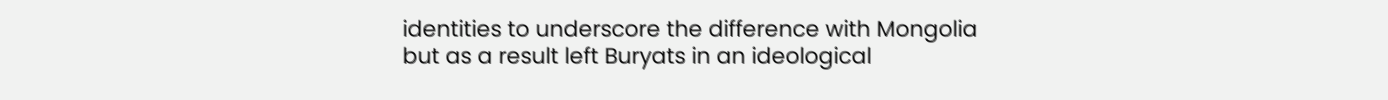identities to underscore the difference with Mongolia but as a result left Buryats in an ideological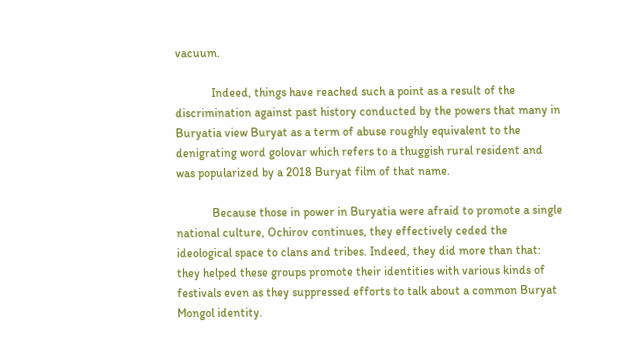vacuum.

            Indeed, things have reached such a point as a result of the discrimination against past history conducted by the powers that many in Buryatia view Buryat as a term of abuse roughly equivalent to the denigrating word golovar which refers to a thuggish rural resident and was popularized by a 2018 Buryat film of that name.

            Because those in power in Buryatia were afraid to promote a single national culture, Ochirov continues, they effectively ceded the ideological space to clans and tribes. Indeed, they did more than that: they helped these groups promote their identities with various kinds of festivals even as they suppressed efforts to talk about a common Buryat Mongol identity.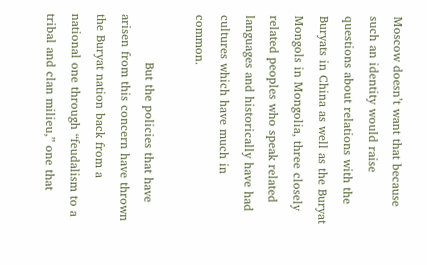Moscow doesn’t want that because such an identity would raise questions about relations with the Buryats in China as well as the Buryat Mongols in Mongolia, three closely related peoples who speak related languages and historically have had cultures which have much in common.

            But the policies that have arisen from this concern have thrown the Buryat nation back from a national one through “feudalism to a tribal and clan milieu,” one that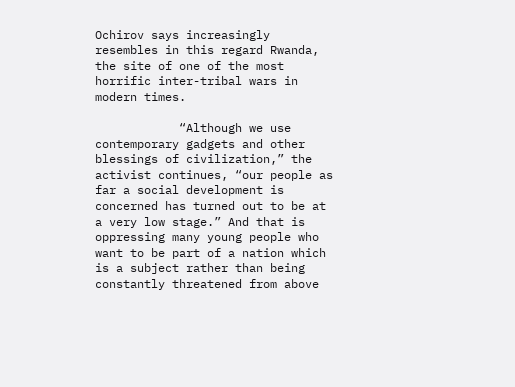Ochirov says increasingly resembles in this regard Rwanda, the site of one of the most horrific inter-tribal wars in modern times.

            “Although we use contemporary gadgets and other blessings of civilization,” the activist continues, “our people as far a social development is concerned has turned out to be at a very low stage.” And that is oppressing many young people who want to be part of a nation which is a subject rather than being constantly threatened from above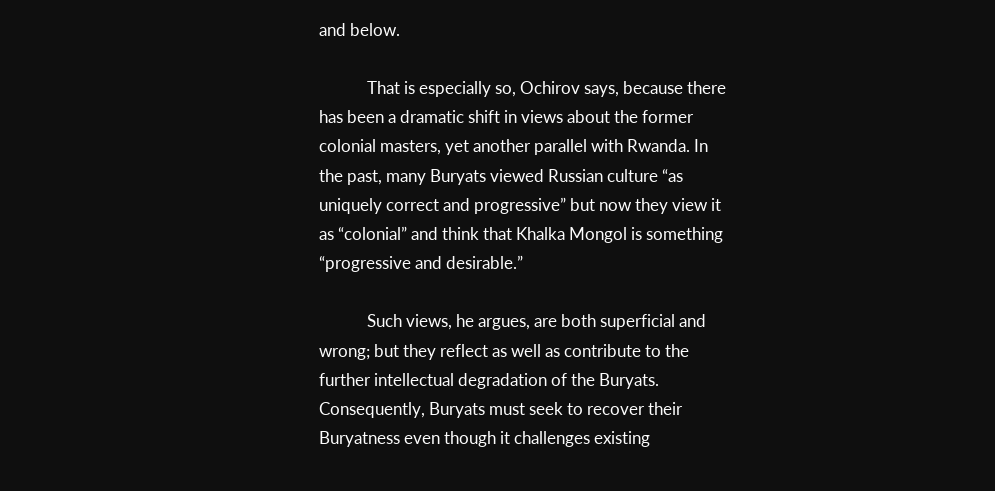and below.

            That is especially so, Ochirov says, because there has been a dramatic shift in views about the former colonial masters, yet another parallel with Rwanda. In the past, many Buryats viewed Russian culture “as uniquely correct and progressive” but now they view it as “colonial” and think that Khalka Mongol is something “progressive and desirable.”

            Such views, he argues, are both superficial and wrong; but they reflect as well as contribute to the further intellectual degradation of the Buryats. Consequently, Buryats must seek to recover their Buryatness even though it challenges existing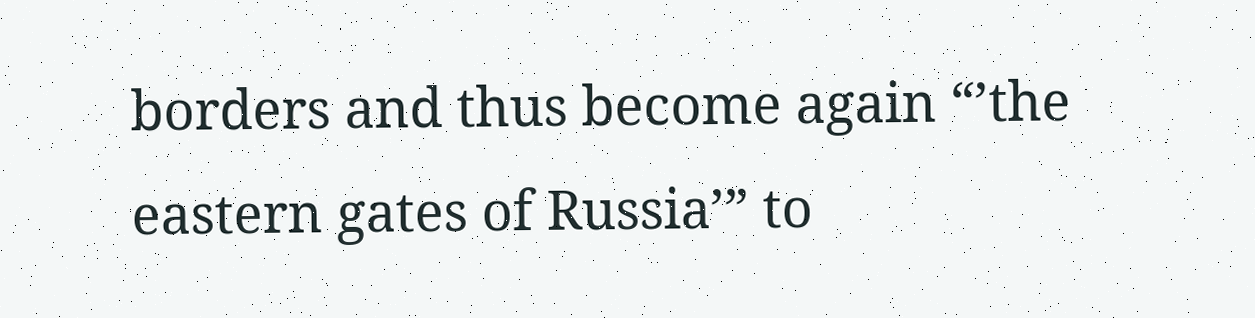borders and thus become again “’the eastern gates of Russia’” to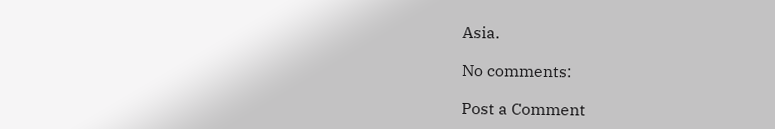Asia.

No comments:

Post a Comment